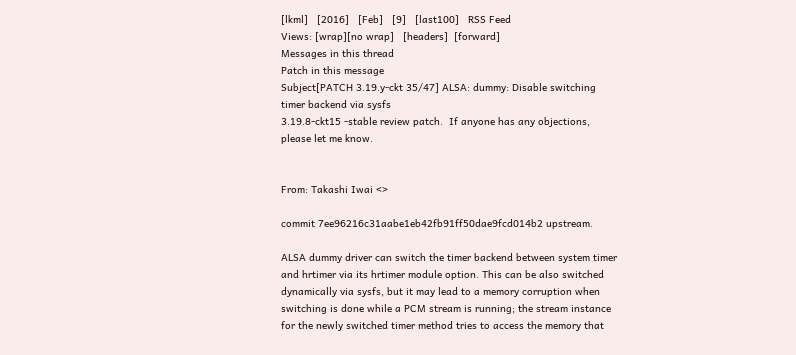[lkml]   [2016]   [Feb]   [9]   [last100]   RSS Feed
Views: [wrap][no wrap]   [headers]  [forward]
Messages in this thread
Patch in this message
Subject[PATCH 3.19.y-ckt 35/47] ALSA: dummy: Disable switching timer backend via sysfs
3.19.8-ckt15 -stable review patch.  If anyone has any objections, please let me know.


From: Takashi Iwai <>

commit 7ee96216c31aabe1eb42fb91ff50dae9fcd014b2 upstream.

ALSA dummy driver can switch the timer backend between system timer
and hrtimer via its hrtimer module option. This can be also switched
dynamically via sysfs, but it may lead to a memory corruption when
switching is done while a PCM stream is running; the stream instance
for the newly switched timer method tries to access the memory that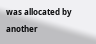was allocated by another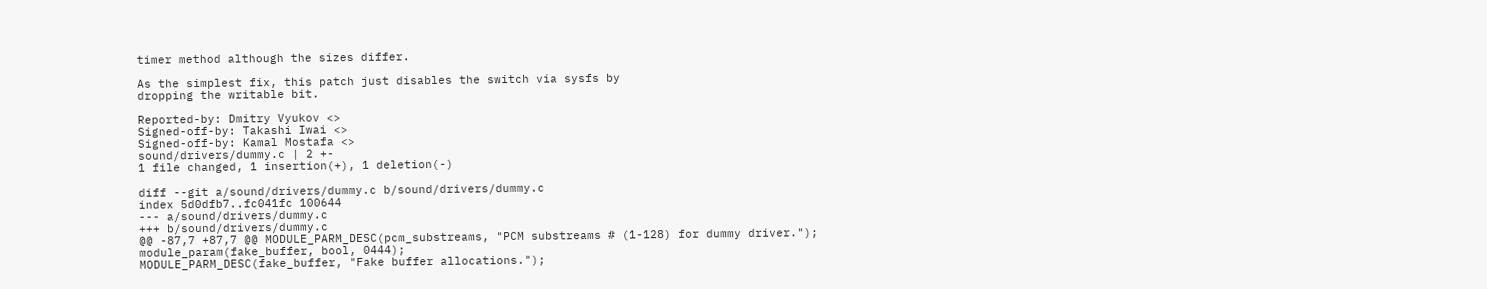timer method although the sizes differ.

As the simplest fix, this patch just disables the switch via sysfs by
dropping the writable bit.

Reported-by: Dmitry Vyukov <>
Signed-off-by: Takashi Iwai <>
Signed-off-by: Kamal Mostafa <>
sound/drivers/dummy.c | 2 +-
1 file changed, 1 insertion(+), 1 deletion(-)

diff --git a/sound/drivers/dummy.c b/sound/drivers/dummy.c
index 5d0dfb7..fc041fc 100644
--- a/sound/drivers/dummy.c
+++ b/sound/drivers/dummy.c
@@ -87,7 +87,7 @@ MODULE_PARM_DESC(pcm_substreams, "PCM substreams # (1-128) for dummy driver.");
module_param(fake_buffer, bool, 0444);
MODULE_PARM_DESC(fake_buffer, "Fake buffer allocations.");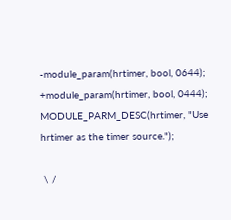-module_param(hrtimer, bool, 0644);
+module_param(hrtimer, bool, 0444);
MODULE_PARM_DESC(hrtimer, "Use hrtimer as the timer source.");

 \ /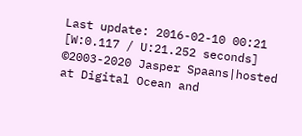Last update: 2016-02-10 00:21    [W:0.117 / U:21.252 seconds]
©2003-2020 Jasper Spaans|hosted at Digital Ocean and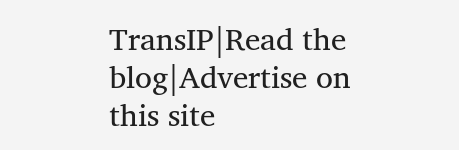TransIP|Read the blog|Advertise on this site